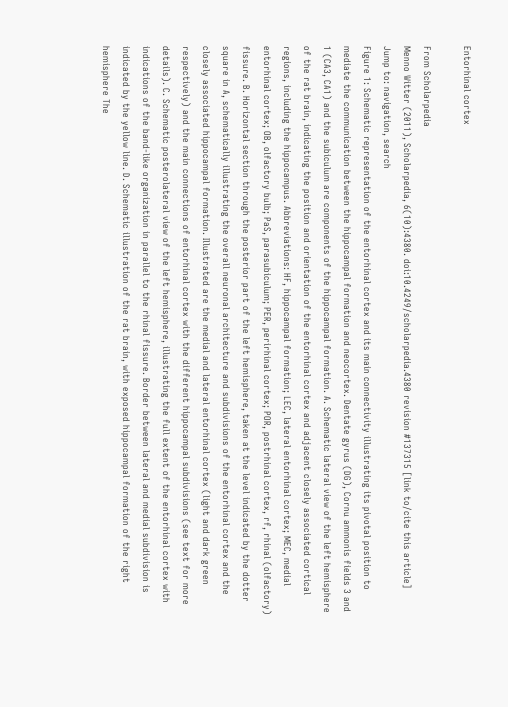Entorhinal cortex

From Scholarpedia
Menno Witter (2011), Scholarpedia, 6(10):4380. doi:10.4249/scholarpedia.4380 revision #137315 [link to/cite this article]
Jump to: navigation, search
Figure 1: Schematic representation of the entorhinal cortex and its main connectivity illustrating its pivotal position to mediate the communication between the hippocampal formation and neocortex. Dentate gyrus (DG), Cornu ammonis fields 3 and 1 (CA3, CA1) and the subiculum are components of the hippocampal formation. A. Schematic lateral view of the left hemisphere of the rat brain, indicating the position and orientation of the entorhinal cortex and adjacent closely associated cortical regions, including the hippocampus. Abbreviations: HF, hippocampal formation; LEC, lateral entorhinal cortex; MEC, medial entorhinal cortex; OB, olfactory bulb; PaS, parasubiculum; PER, perirhinal cortex; POR, postrhinal cortex, rf, rhinal (olfactory) fissure. B. Horizontal section through the posterior part of the left hemisphere, taken at the level indicated by the dotter square in A, schematically illustrating the overall neuronal architecture and subdivisions of the entorhinal cortex and the closely associated hippocampal formation. Illustrated are the medial and lateral entorhinal cortex (light and dark green respectively) and the main connections of entorhinal cortex with the different hippocampal subdivisions (see text for more details). C. Schematic posterolateral view of the left hemisphere, illustrating the full extent of the entorhinal cortex with indications of the band-like organization in parallel to the rhinal fissure. Border between lateral and medial subdivision is indicated by the yellow line. D. Schematic illustration of the rat brain, with exposed hippocampal formation of the right hemisphere The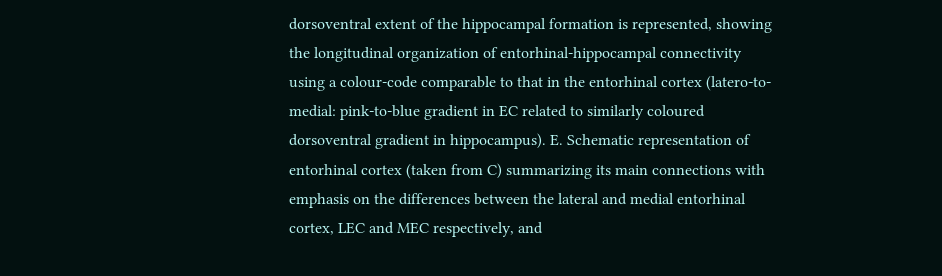dorsoventral extent of the hippocampal formation is represented, showing the longitudinal organization of entorhinal-hippocampal connectivity using a colour-code comparable to that in the entorhinal cortex (latero-to-medial: pink-to-blue gradient in EC related to similarly coloured dorsoventral gradient in hippocampus). E. Schematic representation of entorhinal cortex (taken from C) summarizing its main connections with emphasis on the differences between the lateral and medial entorhinal cortex, LEC and MEC respectively, and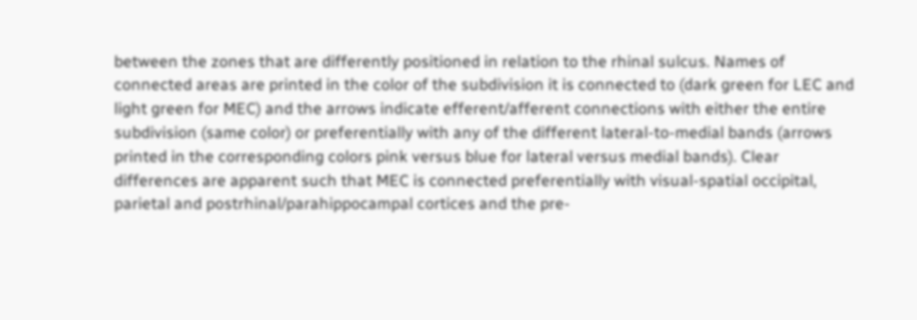between the zones that are differently positioned in relation to the rhinal sulcus. Names of connected areas are printed in the color of the subdivision it is connected to (dark green for LEC and light green for MEC) and the arrows indicate efferent/afferent connections with either the entire subdivision (same color) or preferentially with any of the different lateral-to-medial bands (arrows printed in the corresponding colors pink versus blue for lateral versus medial bands). Clear differences are apparent such that MEC is connected preferentially with visual-spatial occipital, parietal and postrhinal/parahippocampal cortices and the pre-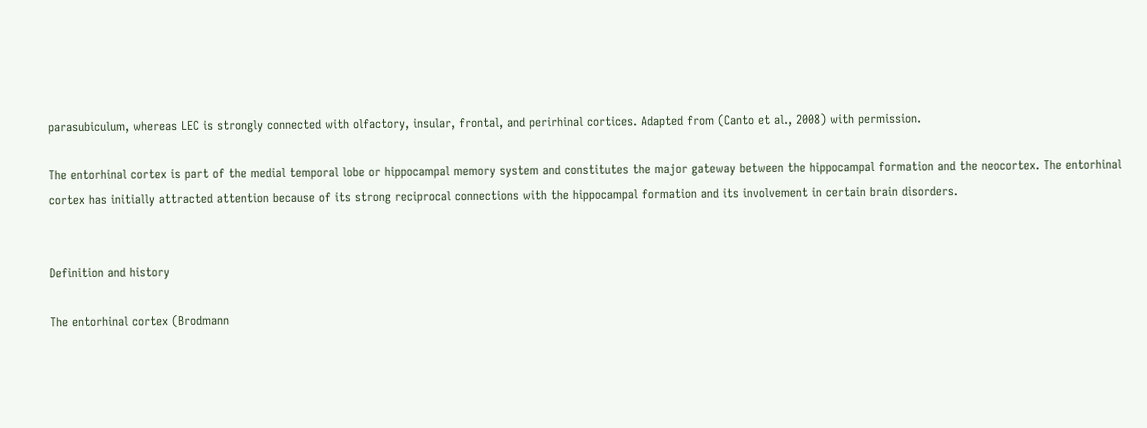parasubiculum, whereas LEC is strongly connected with olfactory, insular, frontal, and perirhinal cortices. Adapted from (Canto et al., 2008) with permission.

The entorhinal cortex is part of the medial temporal lobe or hippocampal memory system and constitutes the major gateway between the hippocampal formation and the neocortex. The entorhinal cortex has initially attracted attention because of its strong reciprocal connections with the hippocampal formation and its involvement in certain brain disorders.


Definition and history

The entorhinal cortex (Brodmann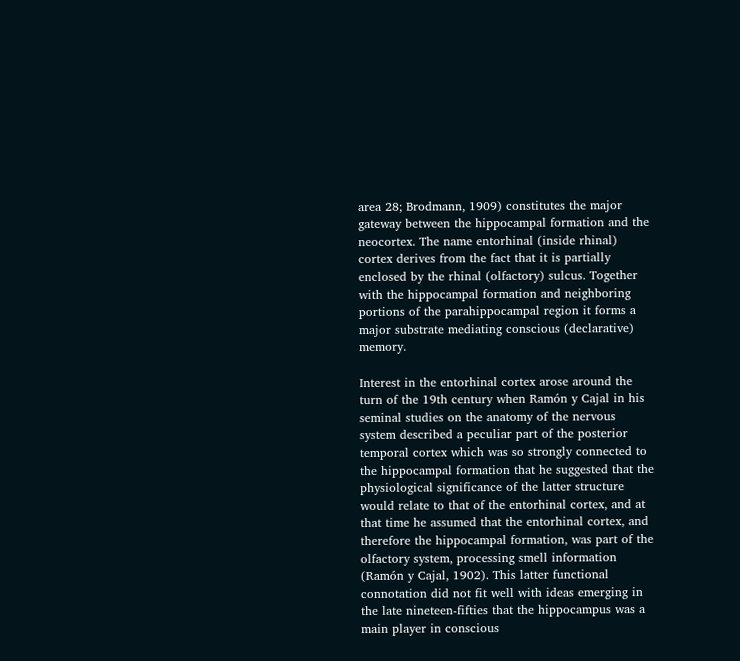area 28; Brodmann, 1909) constitutes the major gateway between the hippocampal formation and the neocortex. The name entorhinal (inside rhinal) cortex derives from the fact that it is partially enclosed by the rhinal (olfactory) sulcus. Together with the hippocampal formation and neighboring portions of the parahippocampal region it forms a major substrate mediating conscious (declarative) memory.

Interest in the entorhinal cortex arose around the turn of the 19th century when Ramón y Cajal in his seminal studies on the anatomy of the nervous system described a peculiar part of the posterior temporal cortex which was so strongly connected to the hippocampal formation that he suggested that the physiological significance of the latter structure would relate to that of the entorhinal cortex, and at that time he assumed that the entorhinal cortex, and therefore the hippocampal formation, was part of the olfactory system, processing smell information (Ramón y Cajal, 1902). This latter functional connotation did not fit well with ideas emerging in the late nineteen-fifties that the hippocampus was a main player in conscious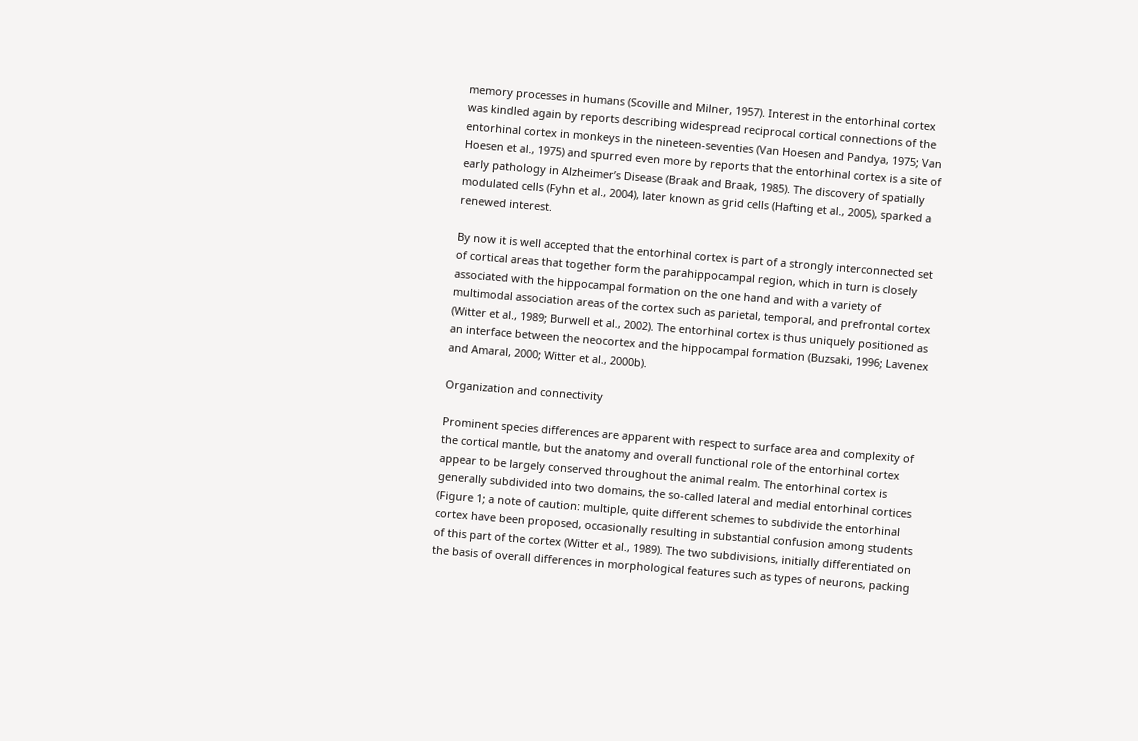memory processes in humans (Scoville and Milner, 1957). Interest in the entorhinal cortex was kindled again by reports describing widespread reciprocal cortical connections of the entorhinal cortex in monkeys in the nineteen-seventies (Van Hoesen and Pandya, 1975; Van Hoesen et al., 1975) and spurred even more by reports that the entorhinal cortex is a site of early pathology in Alzheimer’s Disease (Braak and Braak, 1985). The discovery of spatially modulated cells (Fyhn et al., 2004), later known as grid cells (Hafting et al., 2005), sparked a renewed interest.

By now it is well accepted that the entorhinal cortex is part of a strongly interconnected set of cortical areas that together form the parahippocampal region, which in turn is closely associated with the hippocampal formation on the one hand and with a variety of multimodal association areas of the cortex such as parietal, temporal, and prefrontal cortex (Witter et al., 1989; Burwell et al., 2002). The entorhinal cortex is thus uniquely positioned as an interface between the neocortex and the hippocampal formation (Buzsaki, 1996; Lavenex and Amaral, 2000; Witter et al., 2000b).

Organization and connectivity

Prominent species differences are apparent with respect to surface area and complexity of the cortical mantle, but the anatomy and overall functional role of the entorhinal cortex appear to be largely conserved throughout the animal realm. The entorhinal cortex is generally subdivided into two domains, the so-called lateral and medial entorhinal cortices (Figure 1; a note of caution: multiple, quite different schemes to subdivide the entorhinal cortex have been proposed, occasionally resulting in substantial confusion among students of this part of the cortex (Witter et al., 1989). The two subdivisions, initially differentiated on the basis of overall differences in morphological features such as types of neurons, packing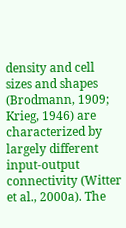density and cell sizes and shapes (Brodmann, 1909; Krieg, 1946) are characterized by largely different input-output connectivity (Witter et al., 2000a). The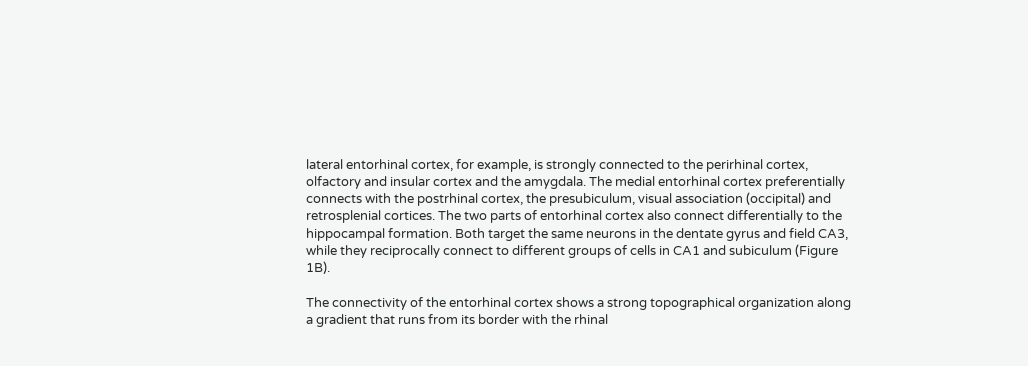lateral entorhinal cortex, for example, is strongly connected to the perirhinal cortex, olfactory and insular cortex and the amygdala. The medial entorhinal cortex preferentially connects with the postrhinal cortex, the presubiculum, visual association (occipital) and retrosplenial cortices. The two parts of entorhinal cortex also connect differentially to the hippocampal formation. Both target the same neurons in the dentate gyrus and field CA3, while they reciprocally connect to different groups of cells in CA1 and subiculum (Figure 1B).

The connectivity of the entorhinal cortex shows a strong topographical organization along a gradient that runs from its border with the rhinal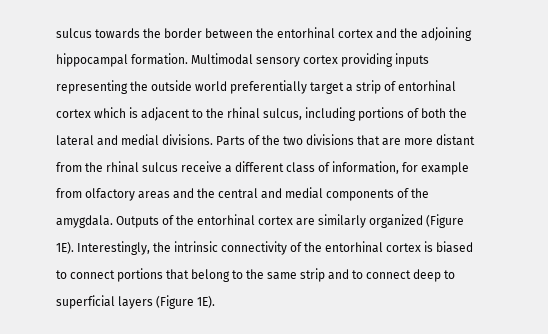sulcus towards the border between the entorhinal cortex and the adjoining hippocampal formation. Multimodal sensory cortex providing inputs representing the outside world preferentially target a strip of entorhinal cortex which is adjacent to the rhinal sulcus, including portions of both the lateral and medial divisions. Parts of the two divisions that are more distant from the rhinal sulcus receive a different class of information, for example from olfactory areas and the central and medial components of the amygdala. Outputs of the entorhinal cortex are similarly organized (Figure 1E). Interestingly, the intrinsic connectivity of the entorhinal cortex is biased to connect portions that belong to the same strip and to connect deep to superficial layers (Figure 1E).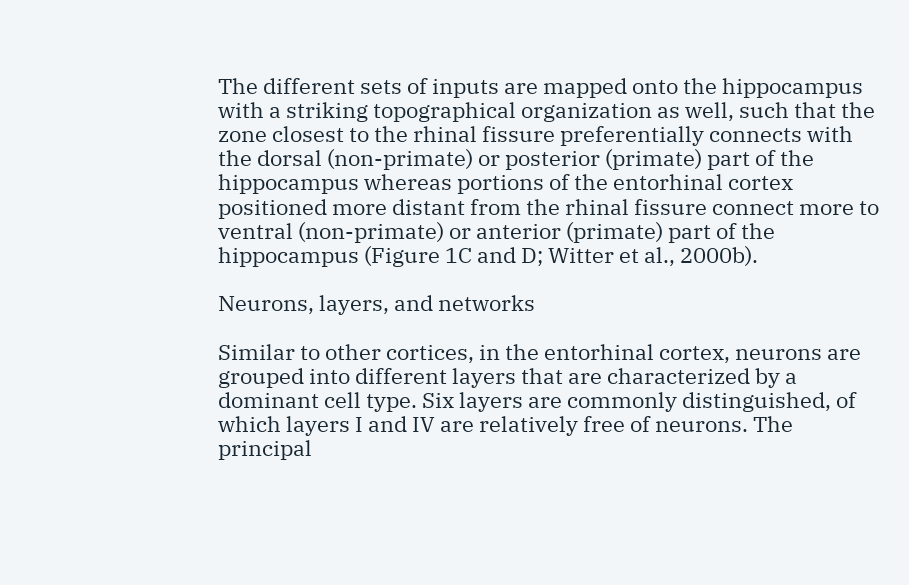The different sets of inputs are mapped onto the hippocampus with a striking topographical organization as well, such that the zone closest to the rhinal fissure preferentially connects with the dorsal (non-primate) or posterior (primate) part of the hippocampus whereas portions of the entorhinal cortex positioned more distant from the rhinal fissure connect more to ventral (non-primate) or anterior (primate) part of the hippocampus (Figure 1C and D; Witter et al., 2000b).

Neurons, layers, and networks

Similar to other cortices, in the entorhinal cortex, neurons are grouped into different layers that are characterized by a dominant cell type. Six layers are commonly distinguished, of which layers I and IV are relatively free of neurons. The principal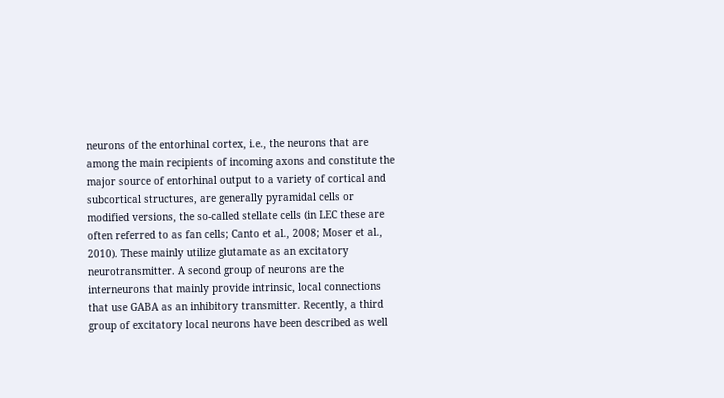neurons of the entorhinal cortex, i.e., the neurons that are among the main recipients of incoming axons and constitute the major source of entorhinal output to a variety of cortical and subcortical structures, are generally pyramidal cells or modified versions, the so-called stellate cells (in LEC these are often referred to as fan cells; Canto et al., 2008; Moser et al., 2010). These mainly utilize glutamate as an excitatory neurotransmitter. A second group of neurons are the interneurons that mainly provide intrinsic, local connections that use GABA as an inhibitory transmitter. Recently, a third group of excitatory local neurons have been described as well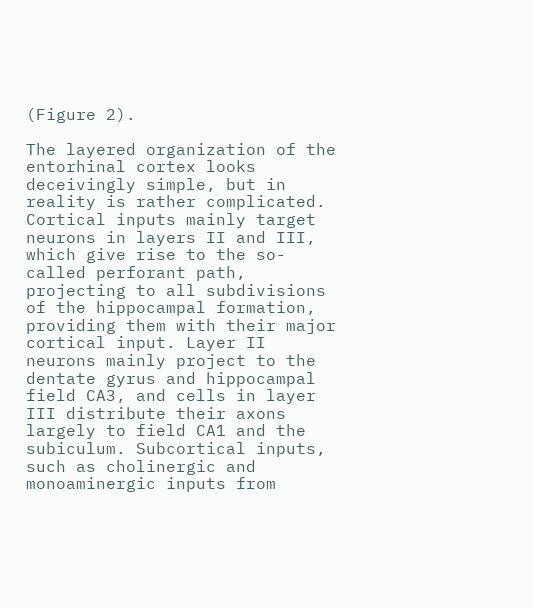(Figure 2).

The layered organization of the entorhinal cortex looks deceivingly simple, but in reality is rather complicated. Cortical inputs mainly target neurons in layers II and III, which give rise to the so-called perforant path, projecting to all subdivisions of the hippocampal formation, providing them with their major cortical input. Layer II neurons mainly project to the dentate gyrus and hippocampal field CA3, and cells in layer III distribute their axons largely to field CA1 and the subiculum. Subcortical inputs, such as cholinergic and monoaminergic inputs from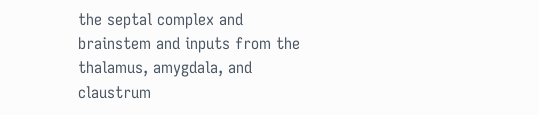the septal complex and brainstem and inputs from the thalamus, amygdala, and claustrum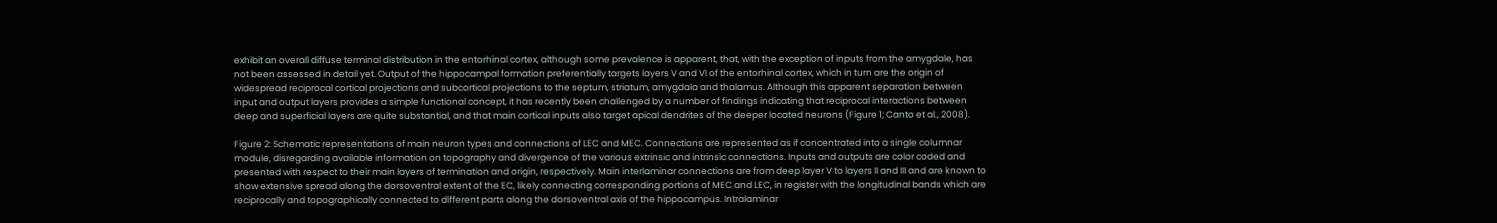exhibit an overall diffuse terminal distribution in the entorhinal cortex, although some prevalence is apparent, that, with the exception of inputs from the amygdale, has not been assessed in detail yet. Output of the hippocampal formation preferentially targets layers V and VI of the entorhinal cortex, which in turn are the origin of widespread reciprocal cortical projections and subcortical projections to the septum, striatum, amygdala and thalamus. Although this apparent separation between input and output layers provides a simple functional concept, it has recently been challenged by a number of findings indicating that reciprocal interactions between deep and superficial layers are quite substantial, and that main cortical inputs also target apical dendrites of the deeper located neurons (Figure 1; Canto et al., 2008).

Figure 2: Schematic representations of main neuron types and connections of LEC and MEC. Connections are represented as if concentrated into a single columnar module, disregarding available information on topography and divergence of the various extrinsic and intrinsic connections. Inputs and outputs are color coded and presented with respect to their main layers of termination and origin, respectively. Main interlaminar connections are from deep layer V to layers II and III and are known to show extensive spread along the dorsoventral extent of the EC, likely connecting corresponding portions of MEC and LEC, in register with the longitudinal bands which are reciprocally and topographically connected to different parts along the dorsoventral axis of the hippocampus. Intralaminar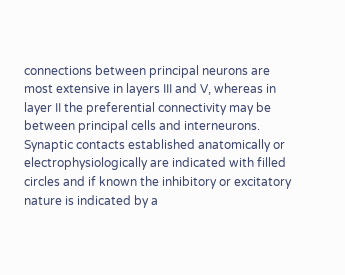connections between principal neurons are most extensive in layers III and V, whereas in layer II the preferential connectivity may be between principal cells and interneurons. Synaptic contacts established anatomically or electrophysiologically are indicated with filled circles and if known the inhibitory or excitatory nature is indicated by a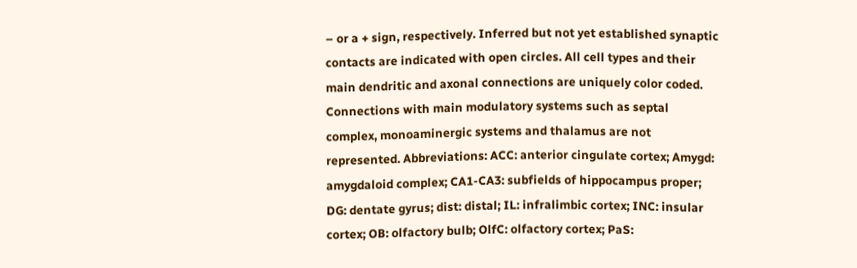– or a + sign, respectively. Inferred but not yet established synaptic contacts are indicated with open circles. All cell types and their main dendritic and axonal connections are uniquely color coded. Connections with main modulatory systems such as septal complex, monoaminergic systems and thalamus are not represented. Abbreviations: ACC: anterior cingulate cortex; Amygd: amygdaloid complex; CA1-CA3: subfields of hippocampus proper; DG: dentate gyrus; dist: distal; IL: infralimbic cortex; INC: insular cortex; OB: olfactory bulb; OlfC: olfactory cortex; PaS: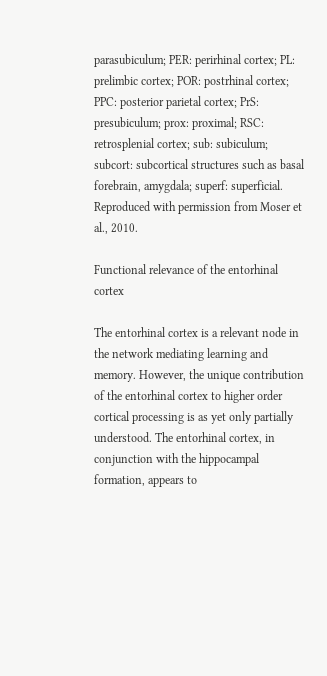parasubiculum; PER: perirhinal cortex; PL: prelimbic cortex; POR: postrhinal cortex; PPC: posterior parietal cortex; PrS: presubiculum; prox: proximal; RSC: retrosplenial cortex; sub: subiculum; subcort: subcortical structures such as basal forebrain, amygdala; superf: superficial. Reproduced with permission from Moser et al., 2010.

Functional relevance of the entorhinal cortex

The entorhinal cortex is a relevant node in the network mediating learning and memory. However, the unique contribution of the entorhinal cortex to higher order cortical processing is as yet only partially understood. The entorhinal cortex, in conjunction with the hippocampal formation, appears to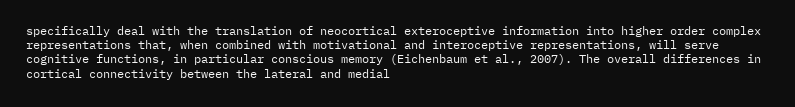specifically deal with the translation of neocortical exteroceptive information into higher order complex representations that, when combined with motivational and interoceptive representations, will serve cognitive functions, in particular conscious memory (Eichenbaum et al., 2007). The overall differences in cortical connectivity between the lateral and medial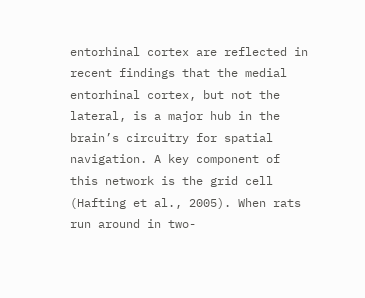entorhinal cortex are reflected in recent findings that the medial entorhinal cortex, but not the lateral, is a major hub in the brain’s circuitry for spatial navigation. A key component of this network is the grid cell (Hafting et al., 2005). When rats run around in two-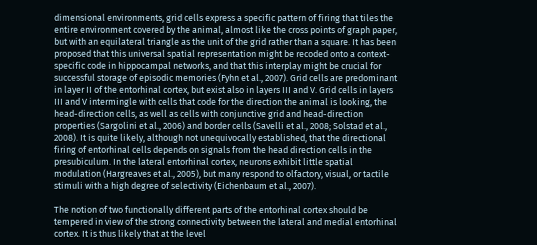dimensional environments, grid cells express a specific pattern of firing that tiles the entire environment covered by the animal, almost like the cross points of graph paper, but with an equilateral triangle as the unit of the grid rather than a square. It has been proposed that this universal spatial representation might be recoded onto a context-specific code in hippocampal networks, and that this interplay might be crucial for successful storage of episodic memories (Fyhn et al., 2007). Grid cells are predominant in layer II of the entorhinal cortex, but exist also in layers III and V. Grid cells in layers III and V intermingle with cells that code for the direction the animal is looking, the head-direction cells, as well as cells with conjunctive grid and head-direction properties (Sargolini et al., 2006) and border cells (Savelli et al., 2008; Solstad et al., 2008). It is quite likely, although not unequivocally established, that the directional firing of entorhinal cells depends on signals from the head direction cells in the presubiculum. In the lateral entorhinal cortex, neurons exhibit little spatial modulation (Hargreaves et al., 2005), but many respond to olfactory, visual, or tactile stimuli with a high degree of selectivity (Eichenbaum et al., 2007).

The notion of two functionally different parts of the entorhinal cortex should be tempered in view of the strong connectivity between the lateral and medial entorhinal cortex. It is thus likely that at the level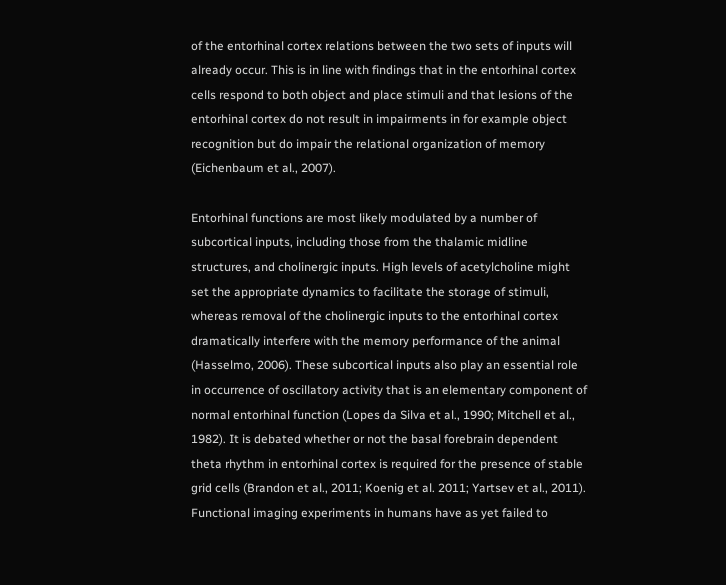of the entorhinal cortex relations between the two sets of inputs will already occur. This is in line with findings that in the entorhinal cortex cells respond to both object and place stimuli and that lesions of the entorhinal cortex do not result in impairments in for example object recognition but do impair the relational organization of memory (Eichenbaum et al., 2007).

Entorhinal functions are most likely modulated by a number of subcortical inputs, including those from the thalamic midline structures, and cholinergic inputs. High levels of acetylcholine might set the appropriate dynamics to facilitate the storage of stimuli, whereas removal of the cholinergic inputs to the entorhinal cortex dramatically interfere with the memory performance of the animal (Hasselmo, 2006). These subcortical inputs also play an essential role in occurrence of oscillatory activity that is an elementary component of normal entorhinal function (Lopes da Silva et al., 1990; Mitchell et al., 1982). It is debated whether or not the basal forebrain dependent theta rhythm in entorhinal cortex is required for the presence of stable grid cells (Brandon et al., 2011; Koenig et al. 2011; Yartsev et al., 2011). Functional imaging experiments in humans have as yet failed to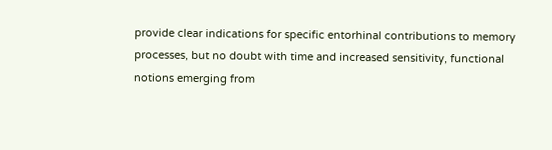provide clear indications for specific entorhinal contributions to memory processes, but no doubt with time and increased sensitivity, functional notions emerging from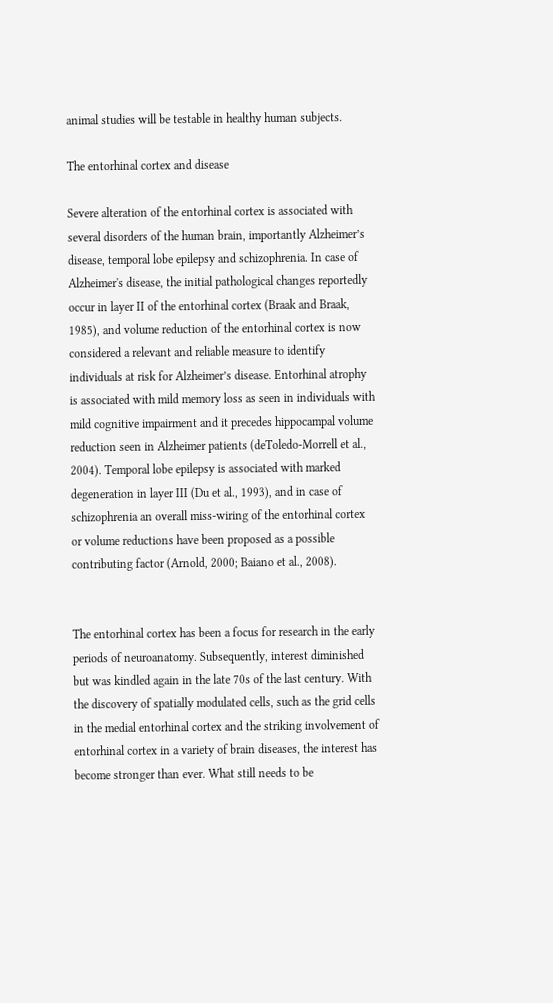animal studies will be testable in healthy human subjects.

The entorhinal cortex and disease

Severe alteration of the entorhinal cortex is associated with several disorders of the human brain, importantly Alzheimer’s disease, temporal lobe epilepsy and schizophrenia. In case of Alzheimer's disease, the initial pathological changes reportedly occur in layer II of the entorhinal cortex (Braak and Braak, 1985), and volume reduction of the entorhinal cortex is now considered a relevant and reliable measure to identify individuals at risk for Alzheimer’s disease. Entorhinal atrophy is associated with mild memory loss as seen in individuals with mild cognitive impairment and it precedes hippocampal volume reduction seen in Alzheimer patients (deToledo-Morrell et al., 2004). Temporal lobe epilepsy is associated with marked degeneration in layer III (Du et al., 1993), and in case of schizophrenia an overall miss-wiring of the entorhinal cortex or volume reductions have been proposed as a possible contributing factor (Arnold, 2000; Baiano et al., 2008).


The entorhinal cortex has been a focus for research in the early periods of neuroanatomy. Subsequently, interest diminished but was kindled again in the late 70s of the last century. With the discovery of spatially modulated cells, such as the grid cells in the medial entorhinal cortex and the striking involvement of entorhinal cortex in a variety of brain diseases, the interest has become stronger than ever. What still needs to be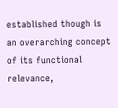established though is an overarching concept of its functional relevance,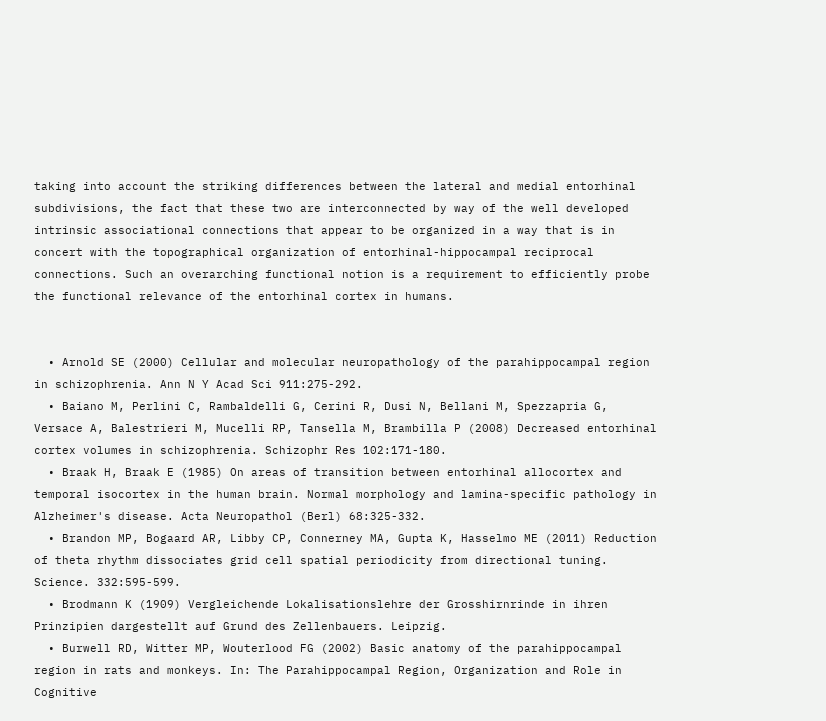taking into account the striking differences between the lateral and medial entorhinal subdivisions, the fact that these two are interconnected by way of the well developed intrinsic associational connections that appear to be organized in a way that is in concert with the topographical organization of entorhinal-hippocampal reciprocal connections. Such an overarching functional notion is a requirement to efficiently probe the functional relevance of the entorhinal cortex in humans.


  • Arnold SE (2000) Cellular and molecular neuropathology of the parahippocampal region in schizophrenia. Ann N Y Acad Sci 911:275-292.
  • Baiano M, Perlini C, Rambaldelli G, Cerini R, Dusi N, Bellani M, Spezzapria G, Versace A, Balestrieri M, Mucelli RP, Tansella M, Brambilla P (2008) Decreased entorhinal cortex volumes in schizophrenia. Schizophr Res 102:171-180.
  • Braak H, Braak E (1985) On areas of transition between entorhinal allocortex and temporal isocortex in the human brain. Normal morphology and lamina-specific pathology in Alzheimer's disease. Acta Neuropathol (Berl) 68:325-332.
  • Brandon MP, Bogaard AR, Libby CP, Connerney MA, Gupta K, Hasselmo ME (2011) Reduction of theta rhythm dissociates grid cell spatial periodicity from directional tuning. Science. 332:595-599.
  • Brodmann K (1909) Vergleichende Lokalisationslehre der Grosshirnrinde in ihren Prinzipien dargestellt auf Grund des Zellenbauers. Leipzig.
  • Burwell RD, Witter MP, Wouterlood FG (2002) Basic anatomy of the parahippocampal region in rats and monkeys. In: The Parahippocampal Region, Organization and Role in Cognitive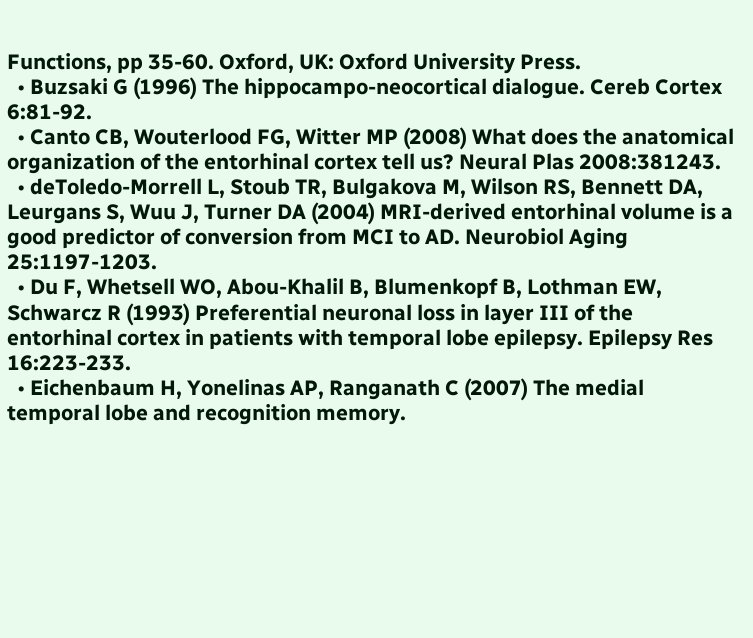Functions, pp 35-60. Oxford, UK: Oxford University Press.
  • Buzsaki G (1996) The hippocampo-neocortical dialogue. Cereb Cortex 6:81-92.
  • Canto CB, Wouterlood FG, Witter MP (2008) What does the anatomical organization of the entorhinal cortex tell us? Neural Plas 2008:381243.
  • deToledo-Morrell L, Stoub TR, Bulgakova M, Wilson RS, Bennett DA, Leurgans S, Wuu J, Turner DA (2004) MRI-derived entorhinal volume is a good predictor of conversion from MCI to AD. Neurobiol Aging 25:1197-1203.
  • Du F, Whetsell WO, Abou-Khalil B, Blumenkopf B, Lothman EW, Schwarcz R (1993) Preferential neuronal loss in layer III of the entorhinal cortex in patients with temporal lobe epilepsy. Epilepsy Res 16:223-233.
  • Eichenbaum H, Yonelinas AP, Ranganath C (2007) The medial temporal lobe and recognition memory.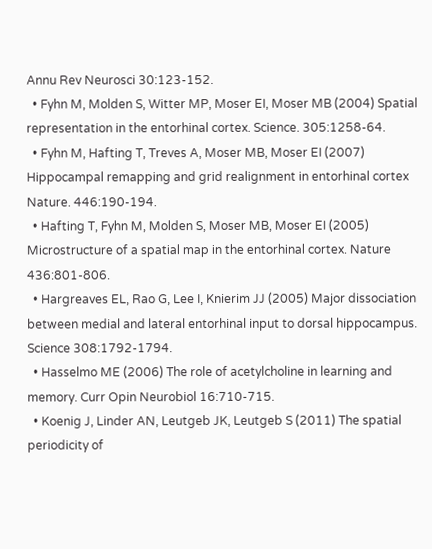Annu Rev Neurosci 30:123-152.
  • Fyhn M, Molden S, Witter MP, Moser EI, Moser MB (2004) Spatial representation in the entorhinal cortex. Science. 305:1258-64.
  • Fyhn M, Hafting T, Treves A, Moser MB, Moser EI (2007) Hippocampal remapping and grid realignment in entorhinal cortex Nature. 446:190-194.
  • Hafting T, Fyhn M, Molden S, Moser MB, Moser EI (2005) Microstructure of a spatial map in the entorhinal cortex. Nature 436:801-806.
  • Hargreaves EL, Rao G, Lee I, Knierim JJ (2005) Major dissociation between medial and lateral entorhinal input to dorsal hippocampus. Science 308:1792-1794.
  • Hasselmo ME (2006) The role of acetylcholine in learning and memory. Curr Opin Neurobiol 16:710-715.
  • Koenig J, Linder AN, Leutgeb JK, Leutgeb S (2011) The spatial periodicity of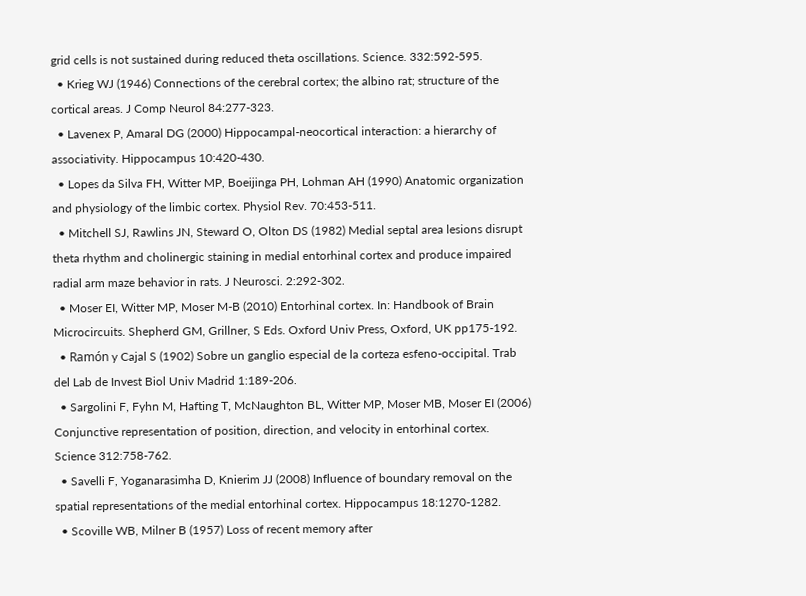grid cells is not sustained during reduced theta oscillations. Science. 332:592-595.
  • Krieg WJ (1946) Connections of the cerebral cortex; the albino rat; structure of the cortical areas. J Comp Neurol 84:277-323.
  • Lavenex P, Amaral DG (2000) Hippocampal-neocortical interaction: a hierarchy of associativity. Hippocampus 10:420-430.
  • Lopes da Silva FH, Witter MP, Boeijinga PH, Lohman AH (1990) Anatomic organization and physiology of the limbic cortex. Physiol Rev. 70:453-511.
  • Mitchell SJ, Rawlins JN, Steward O, Olton DS (1982) Medial septal area lesions disrupt theta rhythm and cholinergic staining in medial entorhinal cortex and produce impaired radial arm maze behavior in rats. J Neurosci. 2:292-302.
  • Moser EI, Witter MP, Moser M-B (2010) Entorhinal cortex. In: Handbook of Brain Microcircuits. Shepherd GM, Grillner, S Eds. Oxford Univ Press, Oxford, UK pp175-192.
  • Ramón y Cajal S (1902) Sobre un ganglio especial de la corteza esfeno-occipital. Trab del Lab de Invest Biol Univ Madrid 1:189-206.
  • Sargolini F, Fyhn M, Hafting T, McNaughton BL, Witter MP, Moser MB, Moser EI (2006) Conjunctive representation of position, direction, and velocity in entorhinal cortex. Science 312:758-762.
  • Savelli F, Yoganarasimha D, Knierim JJ (2008) Influence of boundary removal on the spatial representations of the medial entorhinal cortex. Hippocampus 18:1270-1282.
  • Scoville WB, Milner B (1957) Loss of recent memory after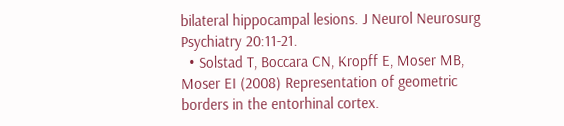bilateral hippocampal lesions. J Neurol Neurosurg Psychiatry 20:11-21.
  • Solstad T, Boccara CN, Kropff E, Moser MB, Moser EI (2008) Representation of geometric borders in the entorhinal cortex.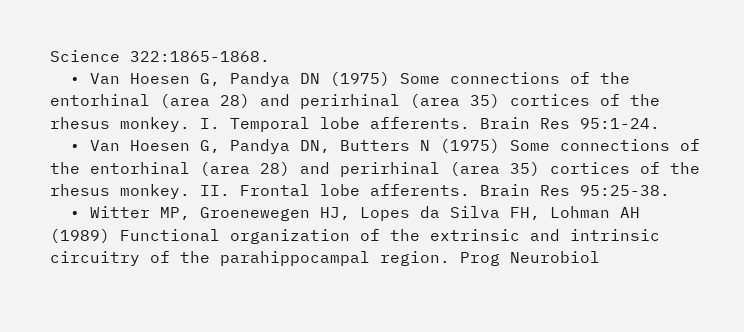Science 322:1865-1868.
  • Van Hoesen G, Pandya DN (1975) Some connections of the entorhinal (area 28) and perirhinal (area 35) cortices of the rhesus monkey. I. Temporal lobe afferents. Brain Res 95:1-24.
  • Van Hoesen G, Pandya DN, Butters N (1975) Some connections of the entorhinal (area 28) and perirhinal (area 35) cortices of the rhesus monkey. II. Frontal lobe afferents. Brain Res 95:25-38.
  • Witter MP, Groenewegen HJ, Lopes da Silva FH, Lohman AH (1989) Functional organization of the extrinsic and intrinsic circuitry of the parahippocampal region. Prog Neurobiol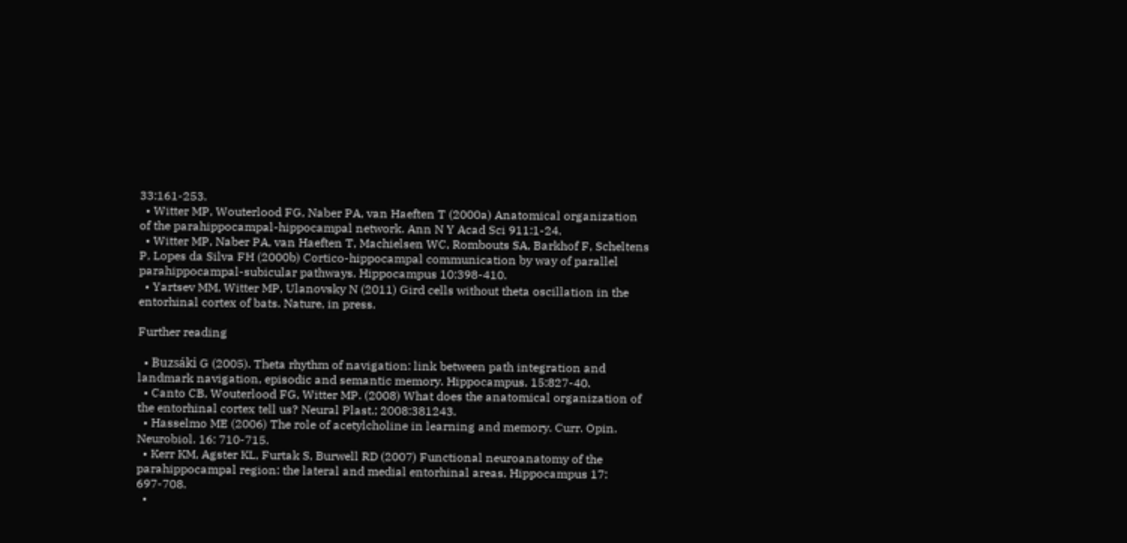33:161-253.
  • Witter MP, Wouterlood FG, Naber PA, van Haeften T (2000a) Anatomical organization of the parahippocampal-hippocampal network. Ann N Y Acad Sci 911:1-24.
  • Witter MP, Naber PA, van Haeften T, Machielsen WC, Rombouts SA, Barkhof F, Scheltens P, Lopes da Silva FH (2000b) Cortico-hippocampal communication by way of parallel parahippocampal-subicular pathways. Hippocampus 10:398-410.
  • Yartsev MM, Witter MP, Ulanovsky N (2011) Gird cells without theta oscillation in the entorhinal cortex of bats. Nature, in press.

Further reading

  • Buzsáki G (2005). Theta rhythm of navigation: link between path integration and landmark navigation, episodic and semantic memory. Hippocampus. 15:827-40.
  • Canto CB, Wouterlood FG, Witter MP. (2008) What does the anatomical organization of the entorhinal cortex tell us? Neural Plast.; 2008:381243.
  • Hasselmo ME (2006) The role of acetylcholine in learning and memory. Curr. Opin. Neurobiol. 16: 710-715.
  • Kerr KM, Agster KL, Furtak S, Burwell RD (2007) Functional neuroanatomy of the parahippocampal region: the lateral and medial entorhinal areas. Hippocampus 17: 697-708.
  •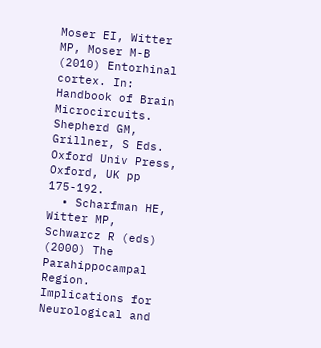Moser EI, Witter MP, Moser M-B (2010) Entorhinal cortex. In: Handbook of Brain Microcircuits. Shepherd GM, Grillner, S Eds. Oxford Univ Press, Oxford, UK pp 175-192.
  • Scharfman HE, Witter MP, Schwarcz R (eds) (2000) The Parahippocampal Region. Implications for Neurological and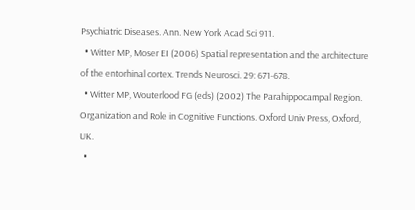Psychiatric Diseases. Ann. New York Acad Sci 911.
  • Witter MP, Moser EI (2006) Spatial representation and the architecture of the entorhinal cortex. Trends Neurosci. 29: 671-678.
  • Witter MP, Wouterlood FG (eds) (2002) The Parahippocampal Region. Organization and Role in Cognitive Functions. Oxford Univ Press, Oxford, UK.
  •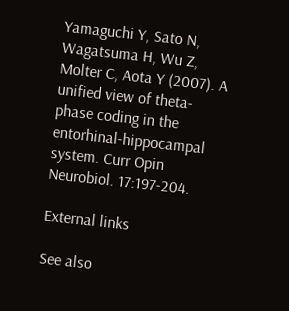Yamaguchi Y, Sato N, Wagatsuma H, Wu Z, Molter C, Aota Y (2007). A unified view of theta-phase coding in the entorhinal-hippocampal system. Curr Opin Neurobiol. 17:197-204.

External links

See also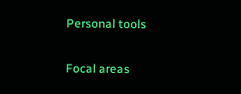Personal tools

Focal areas